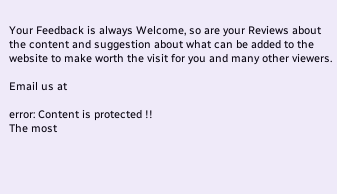Your Feedback is always Welcome, so are your Reviews about the content and suggestion about what can be added to the website to make worth the visit for you and many other viewers.

Email us at

error: Content is protected !!
The most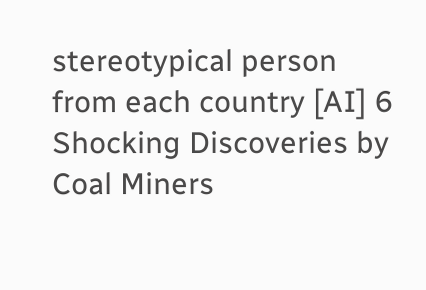stereotypical person from each country [AI] 6 Shocking Discoveries by Coal Miners